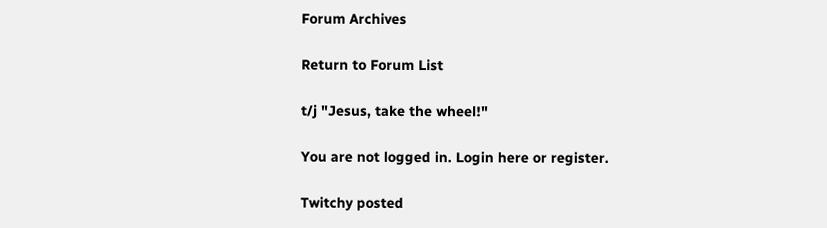Forum Archives

Return to Forum List

t/j "Jesus, take the wheel!"

You are not logged in. Login here or register.

Twitchy posted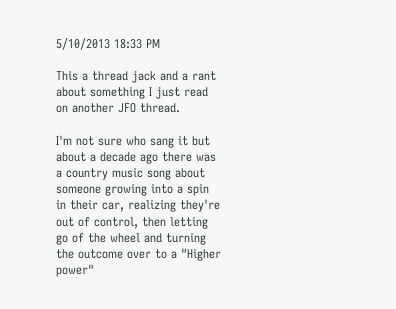5/10/2013 18:33 PM

This a thread jack and a rant about something I just read on another JFO thread.

I'm not sure who sang it but about a decade ago there was a country music song about someone growing into a spin in their car, realizing they're out of control, then letting go of the wheel and turning the outcome over to a "Higher power"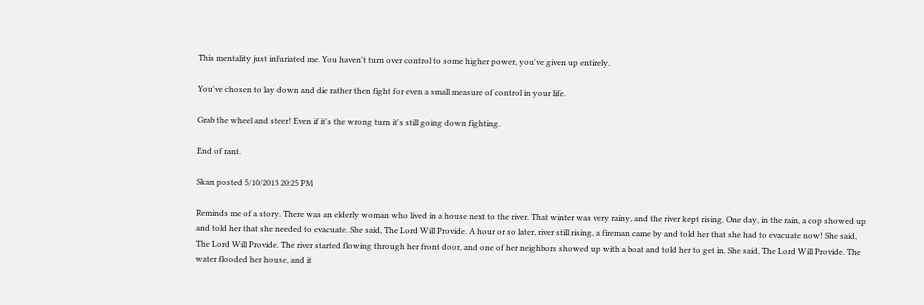This mentality just infuriated me. You haven't turn over control to some higher power, you've given up entirely.

You've chosen to lay down and die rather then fight for even a small measure of control in your life.

Grab the wheel and steer! Even if it's the wrong turn it's still going down fighting.

End of rant.

Skan posted 5/10/2013 20:25 PM

Reminds me of a story. There was an elderly woman who lived in a house next to the river. That winter was very rainy, and the river kept rising. One day, in the rain, a cop showed up and told her that she needed to evacuate. She said, The Lord Will Provide. A hour or so later, river still rising, a fireman came by and told her that she had to evacuate now! She said, The Lord Will Provide. The river started flowing through her front door, and one of her neighbors showed up with a boat and told her to get in. She said, The Lord Will Provide. The water flooded her house, and it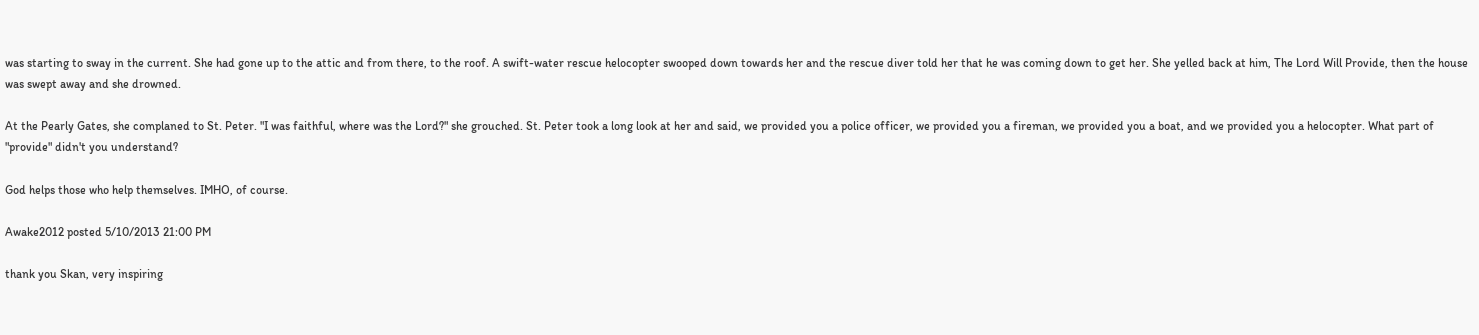was starting to sway in the current. She had gone up to the attic and from there, to the roof. A swift-water rescue helocopter swooped down towards her and the rescue diver told her that he was coming down to get her. She yelled back at him, The Lord Will Provide, then the house was swept away and she drowned.

At the Pearly Gates, she complaned to St. Peter. "I was faithful, where was the Lord?" she grouched. St. Peter took a long look at her and said, we provided you a police officer, we provided you a fireman, we provided you a boat, and we provided you a helocopter. What part of "provide" didn't you understand?

God helps those who help themselves. IMHO, of course.

Awake2012 posted 5/10/2013 21:00 PM

thank you Skan, very inspiring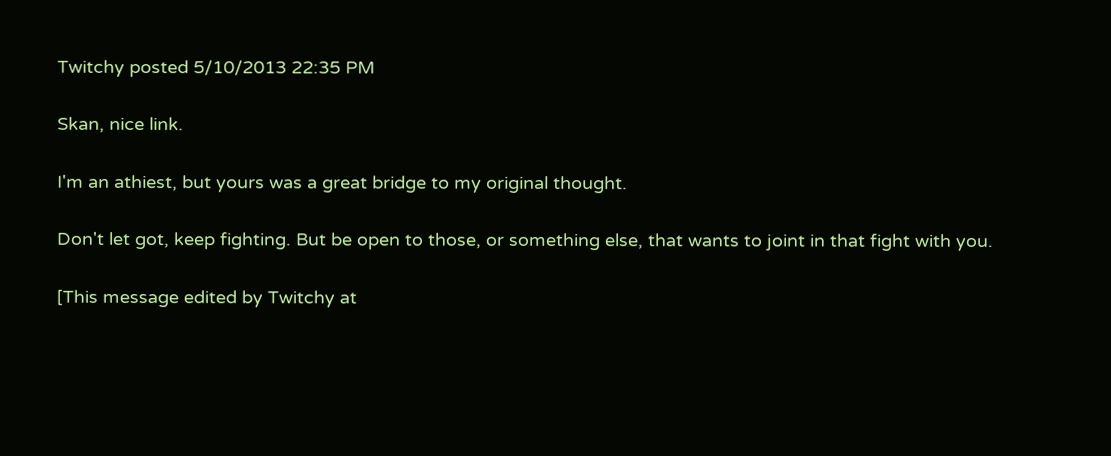Twitchy posted 5/10/2013 22:35 PM

Skan, nice link.

I'm an athiest, but yours was a great bridge to my original thought.

Don't let got, keep fighting. But be open to those, or something else, that wants to joint in that fight with you.

[This message edited by Twitchy at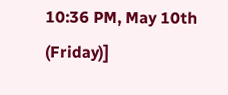10:36 PM, May 10th (Friday)]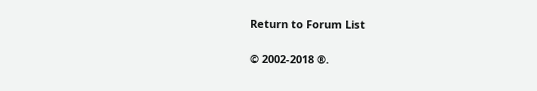Return to Forum List

© 2002-2018 ®.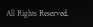All Rights Reserved.